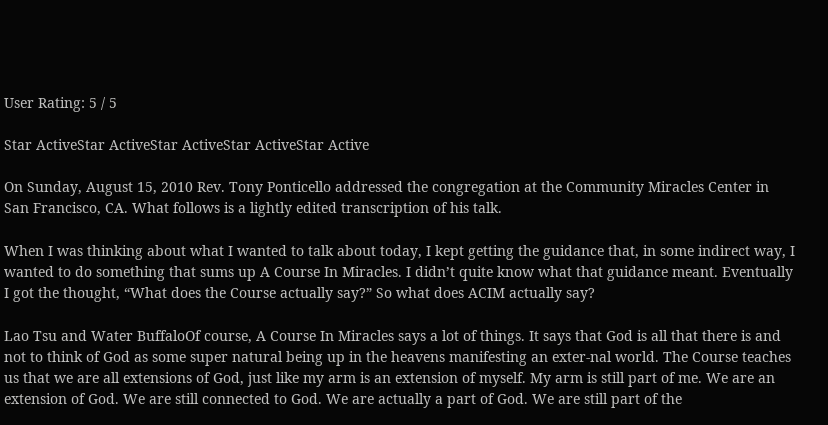User Rating: 5 / 5

Star ActiveStar ActiveStar ActiveStar ActiveStar Active

On Sunday, August 15, 2010 Rev. Tony Ponticello addressed the congregation at the Community Miracles Center in San Francisco, CA. What follows is a lightly edited transcription of his talk.

When I was thinking about what I wanted to talk about today, I kept getting the guidance that, in some indirect way, I wanted to do something that sums up A Course In Miracles. I didn’t quite know what that guidance meant. Eventually I got the thought, “What does the Course actually say?” So what does ACIM actually say?

Lao Tsu and Water BuffaloOf course, A Course In Miracles says a lot of things. It says that God is all that there is and not to think of God as some super natural being up in the heavens manifesting an exter-nal world. The Course teaches us that we are all extensions of God, just like my arm is an extension of myself. My arm is still part of me. We are an extension of God. We are still connected to God. We are actually a part of God. We are still part of the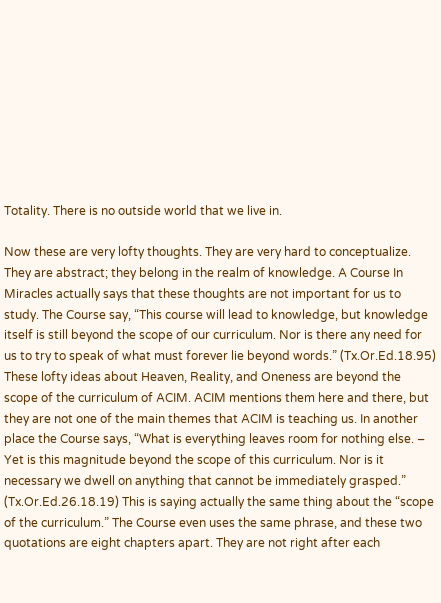Totality. There is no outside world that we live in.

Now these are very lofty thoughts. They are very hard to conceptualize. They are abstract; they belong in the realm of knowledge. A Course In Miracles actually says that these thoughts are not important for us to study. The Course say, “This course will lead to knowledge, but knowledge itself is still beyond the scope of our curriculum. Nor is there any need for us to try to speak of what must forever lie beyond words.” (Tx.Or.Ed.18.95) These lofty ideas about Heaven, Reality, and Oneness are beyond the scope of the curriculum of ACIM. ACIM mentions them here and there, but they are not one of the main themes that ACIM is teaching us. In another place the Course says, “What is everything leaves room for nothing else. – Yet is this magnitude beyond the scope of this curriculum. Nor is it necessary we dwell on anything that cannot be immediately grasped.” (Tx.Or.Ed.26.18.19) This is saying actually the same thing about the “scope of the curriculum.” The Course even uses the same phrase, and these two quotations are eight chapters apart. They are not right after each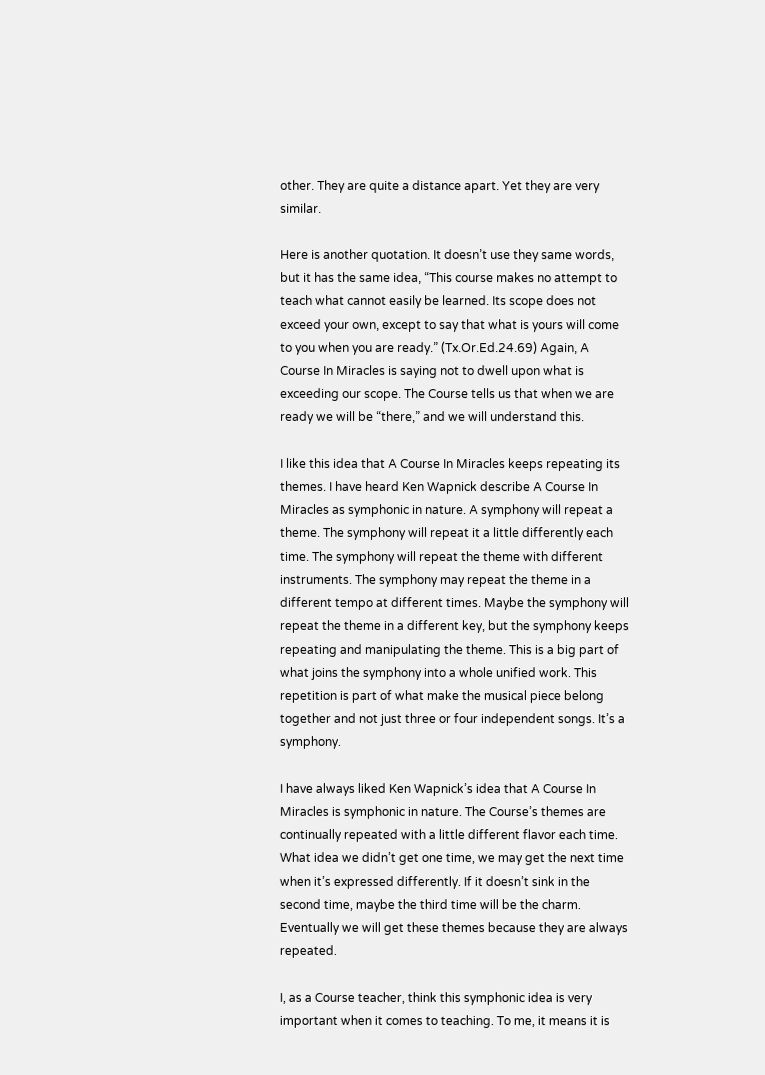other. They are quite a distance apart. Yet they are very similar.

Here is another quotation. It doesn’t use they same words, but it has the same idea, “This course makes no attempt to teach what cannot easily be learned. Its scope does not exceed your own, except to say that what is yours will come to you when you are ready.” (Tx.Or.Ed.24.69) Again, A Course In Miracles is saying not to dwell upon what is exceeding our scope. The Course tells us that when we are ready we will be “there,” and we will understand this.

I like this idea that A Course In Miracles keeps repeating its themes. I have heard Ken Wapnick describe A Course In Miracles as symphonic in nature. A symphony will repeat a theme. The symphony will repeat it a little differently each time. The symphony will repeat the theme with different instruments. The symphony may repeat the theme in a different tempo at different times. Maybe the symphony will repeat the theme in a different key, but the symphony keeps repeating and manipulating the theme. This is a big part of what joins the symphony into a whole unified work. This repetition is part of what make the musical piece belong together and not just three or four independent songs. It’s a symphony.

I have always liked Ken Wapnick’s idea that A Course In Miracles is symphonic in nature. The Course’s themes are continually repeated with a little different flavor each time. What idea we didn’t get one time, we may get the next time when it’s expressed differently. If it doesn’t sink in the second time, maybe the third time will be the charm. Eventually we will get these themes because they are always repeated.

I, as a Course teacher, think this symphonic idea is very important when it comes to teaching. To me, it means it is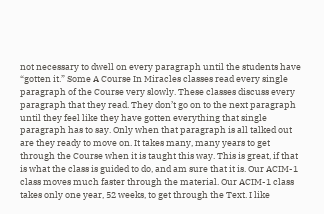not necessary to dwell on every paragraph until the students have “gotten it.” Some A Course In Miracles classes read every single paragraph of the Course very slowly. These classes discuss every paragraph that they read. They don’t go on to the next paragraph until they feel like they have gotten everything that single paragraph has to say. Only when that paragraph is all talked out are they ready to move on. It takes many, many years to get through the Course when it is taught this way. This is great, if that is what the class is guided to do, and am sure that it is. Our ACIM-1 class moves much faster through the material. Our ACIM-1 class takes only one year, 52 weeks, to get through the Text. I like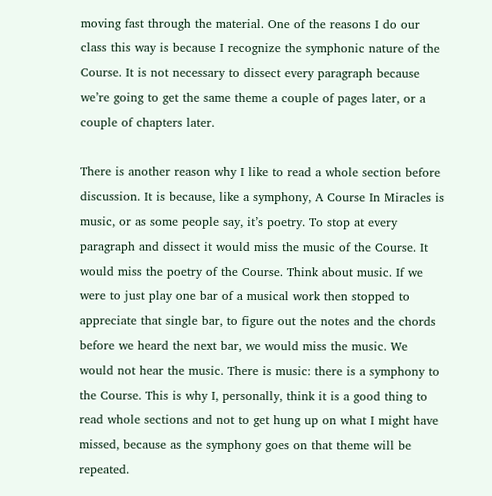moving fast through the material. One of the reasons I do our class this way is because I recognize the symphonic nature of the Course. It is not necessary to dissect every paragraph because we’re going to get the same theme a couple of pages later, or a couple of chapters later.

There is another reason why I like to read a whole section before discussion. It is because, like a symphony, A Course In Miracles is music, or as some people say, it’s poetry. To stop at every paragraph and dissect it would miss the music of the Course. It would miss the poetry of the Course. Think about music. If we were to just play one bar of a musical work then stopped to appreciate that single bar, to figure out the notes and the chords before we heard the next bar, we would miss the music. We would not hear the music. There is music: there is a symphony to the Course. This is why I, personally, think it is a good thing to read whole sections and not to get hung up on what I might have missed, because as the symphony goes on that theme will be repeated.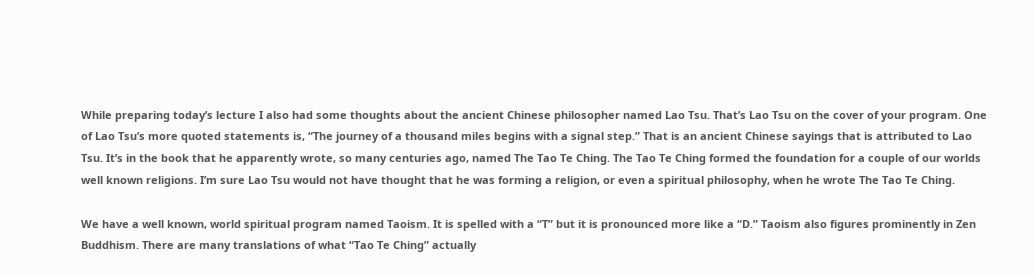While preparing today’s lecture I also had some thoughts about the ancient Chinese philosopher named Lao Tsu. That’s Lao Tsu on the cover of your program. One of Lao Tsu’s more quoted statements is, “The journey of a thousand miles begins with a signal step.” That is an ancient Chinese sayings that is attributed to Lao Tsu. It’s in the book that he apparently wrote, so many centuries ago, named The Tao Te Ching. The Tao Te Ching formed the foundation for a couple of our worlds well known religions. I’m sure Lao Tsu would not have thought that he was forming a religion, or even a spiritual philosophy, when he wrote The Tao Te Ching.

We have a well known, world spiritual program named Taoism. It is spelled with a “T” but it is pronounced more like a “D.” Taoism also figures prominently in Zen Buddhism. There are many translations of what “Tao Te Ching” actually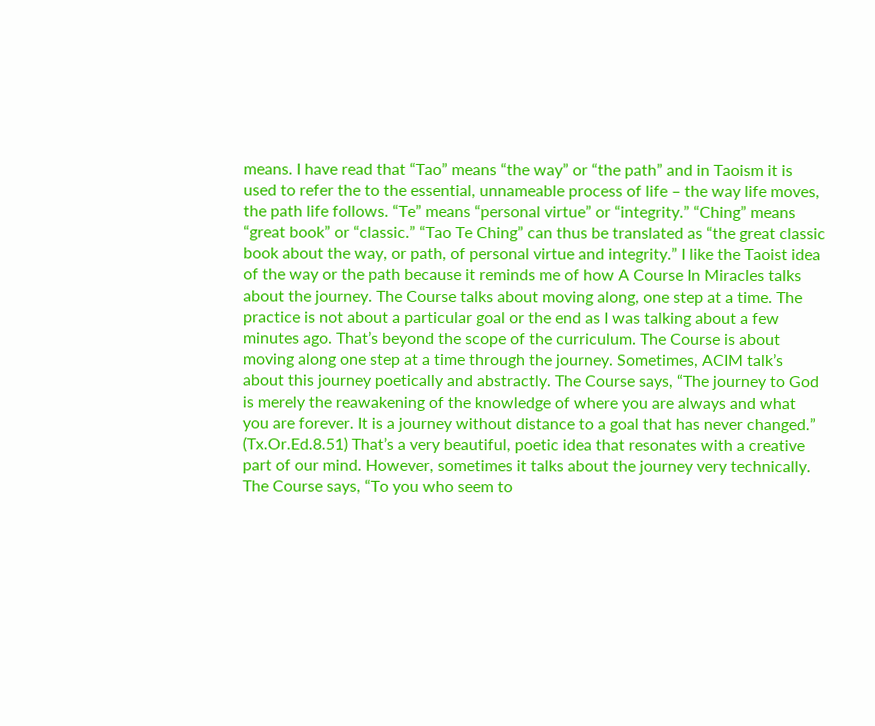means. I have read that “Tao” means “the way” or “the path” and in Taoism it is used to refer the to the essential, unnameable process of life – the way life moves, the path life follows. “Te” means “personal virtue” or “integrity.” “Ching” means “great book” or “classic.” “Tao Te Ching” can thus be translated as “the great classic book about the way, or path, of personal virtue and integrity.” I like the Taoist idea of the way or the path because it reminds me of how A Course In Miracles talks about the journey. The Course talks about moving along, one step at a time. The practice is not about a particular goal or the end as I was talking about a few minutes ago. That’s beyond the scope of the curriculum. The Course is about moving along one step at a time through the journey. Sometimes, ACIM talk’s about this journey poetically and abstractly. The Course says, “The journey to God is merely the reawakening of the knowledge of where you are always and what you are forever. It is a journey without distance to a goal that has never changed.” (Tx.Or.Ed.8.51) That’s a very beautiful, poetic idea that resonates with a creative part of our mind. However, sometimes it talks about the journey very technically. The Course says, “To you who seem to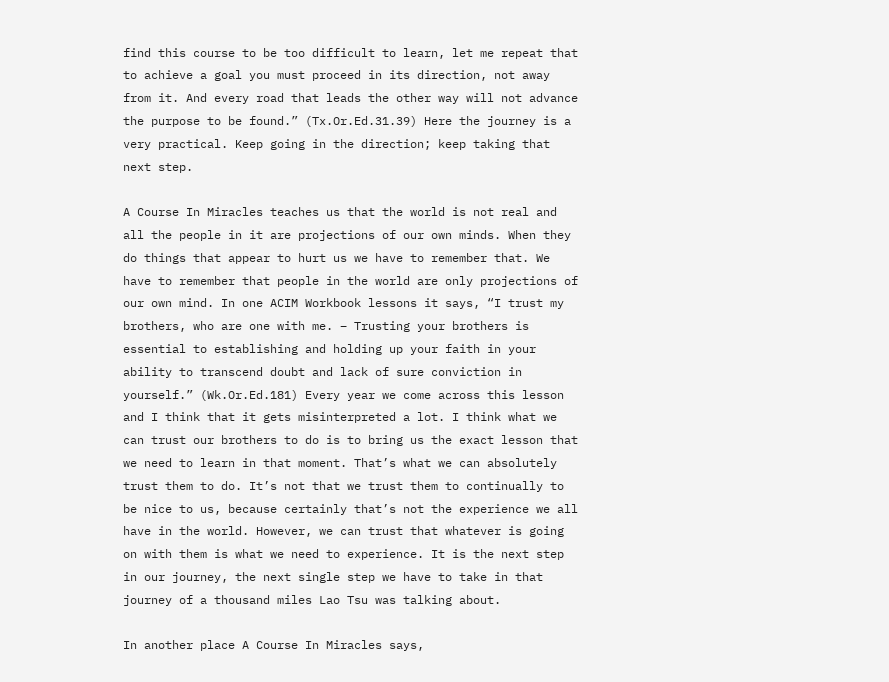find this course to be too difficult to learn, let me repeat that to achieve a goal you must proceed in its direction, not away from it. And every road that leads the other way will not advance the purpose to be found.” (Tx.Or.Ed.31.39) Here the journey is a very practical. Keep going in the direction; keep taking that next step.

A Course In Miracles teaches us that the world is not real and all the people in it are projections of our own minds. When they do things that appear to hurt us we have to remember that. We have to remember that people in the world are only projections of our own mind. In one ACIM Workbook lessons it says, “I trust my brothers, who are one with me. – Trusting your brothers is essential to establishing and holding up your faith in your ability to transcend doubt and lack of sure conviction in yourself.” (Wk.Or.Ed.181) Every year we come across this lesson and I think that it gets misinterpreted a lot. I think what we can trust our brothers to do is to bring us the exact lesson that we need to learn in that moment. That’s what we can absolutely trust them to do. It’s not that we trust them to continually to be nice to us, because certainly that’s not the experience we all have in the world. However, we can trust that whatever is going on with them is what we need to experience. It is the next step in our journey, the next single step we have to take in that journey of a thousand miles Lao Tsu was talking about.

In another place A Course In Miracles says,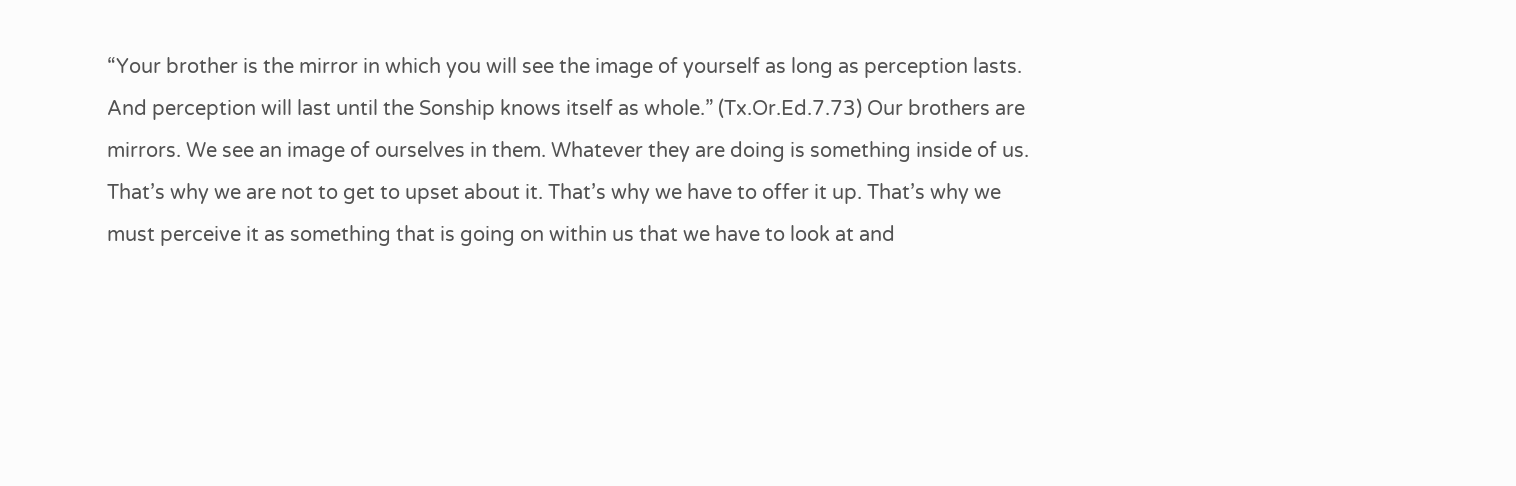“Your brother is the mirror in which you will see the image of yourself as long as perception lasts. And perception will last until the Sonship knows itself as whole.” (Tx.Or.Ed.7.73) Our brothers are mirrors. We see an image of ourselves in them. Whatever they are doing is something inside of us. That’s why we are not to get to upset about it. That’s why we have to offer it up. That’s why we must perceive it as something that is going on within us that we have to look at and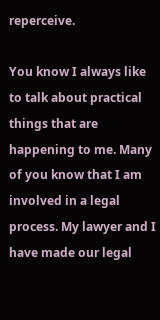reperceive.

You know I always like to talk about practical things that are happening to me. Many of you know that I am involved in a legal process. My lawyer and I have made our legal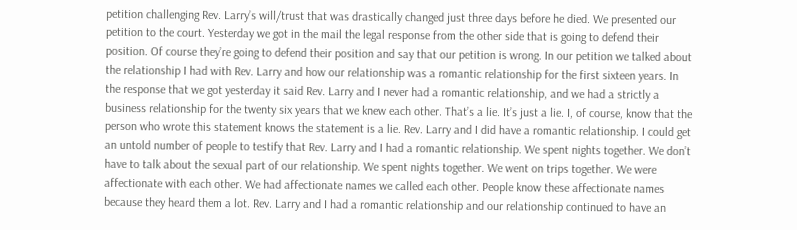petition challenging Rev. Larry’s will/trust that was drastically changed just three days before he died. We presented our petition to the court. Yesterday we got in the mail the legal response from the other side that is going to defend their position. Of course they’re going to defend their position and say that our petition is wrong. In our petition we talked about the relationship I had with Rev. Larry and how our relationship was a romantic relationship for the first sixteen years. In the response that we got yesterday it said Rev. Larry and I never had a romantic relationship, and we had a strictly a business relationship for the twenty six years that we knew each other. That’s a lie. It’s just a lie. I, of course, know that the person who wrote this statement knows the statement is a lie. Rev. Larry and I did have a romantic relationship. I could get an untold number of people to testify that Rev. Larry and I had a romantic relationship. We spent nights together. We don’t have to talk about the sexual part of our relationship. We spent nights together. We went on trips together. We were affectionate with each other. We had affectionate names we called each other. People know these affectionate names because they heard them a lot. Rev. Larry and I had a romantic relationship and our relationship continued to have an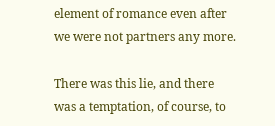element of romance even after we were not partners any more.

There was this lie, and there was a temptation, of course, to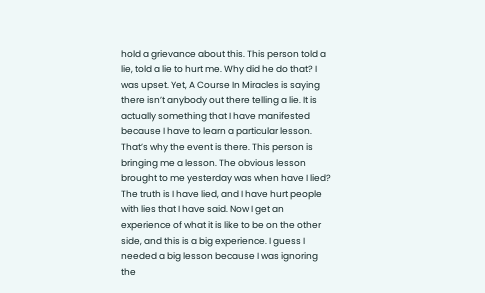hold a grievance about this. This person told a lie, told a lie to hurt me. Why did he do that? I was upset. Yet, A Course In Miracles is saying there isn’t anybody out there telling a lie. It is actually something that I have manifested because I have to learn a particular lesson. That’s why the event is there. This person is bringing me a lesson. The obvious lesson brought to me yesterday was when have I lied? The truth is I have lied, and I have hurt people with lies that I have said. Now I get an experience of what it is like to be on the other side, and this is a big experience. I guess I needed a big lesson because I was ignoring the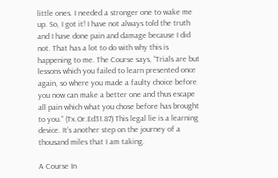little ones. I needed a stronger one to wake me up. So, I got it! I have not always told the truth and I have done pain and damage because I did not. That has a lot to do with why this is happening to me. The Course says, “Trials are but lessons which you failed to learn presented once again, so where you made a faulty choice before you now can make a better one and thus escape all pain which what you chose before has brought to you.” (Tx.Or.Ed31.87) This legal lie is a learning device. It’s another step on the journey of a thousand miles that I am taking.

A Course In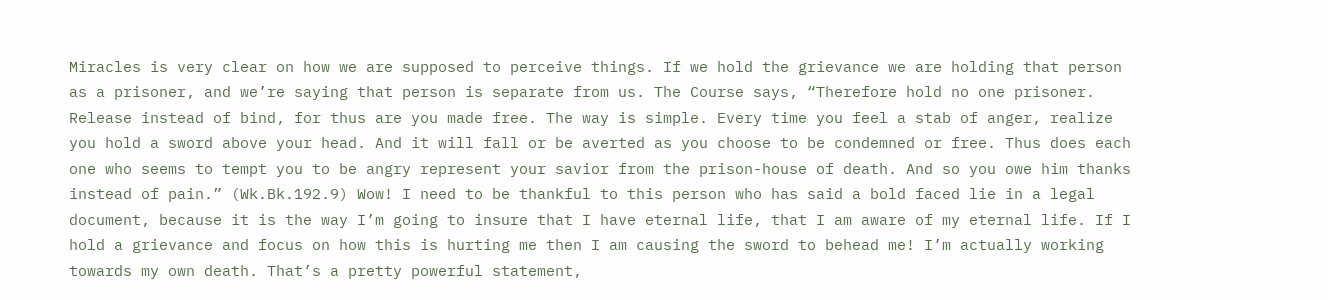Miracles is very clear on how we are supposed to perceive things. If we hold the grievance we are holding that person as a prisoner, and we’re saying that person is separate from us. The Course says, “Therefore hold no one prisoner. Release instead of bind, for thus are you made free. The way is simple. Every time you feel a stab of anger, realize you hold a sword above your head. And it will fall or be averted as you choose to be condemned or free. Thus does each one who seems to tempt you to be angry represent your savior from the prison-house of death. And so you owe him thanks instead of pain.” (Wk.Bk.192.9) Wow! I need to be thankful to this person who has said a bold faced lie in a legal document, because it is the way I’m going to insure that I have eternal life, that I am aware of my eternal life. If I hold a grievance and focus on how this is hurting me then I am causing the sword to behead me! I’m actually working towards my own death. That’s a pretty powerful statement,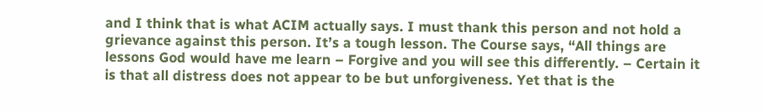and I think that is what ACIM actually says. I must thank this person and not hold a grievance against this person. It’s a tough lesson. The Course says, “All things are lessons God would have me learn – Forgive and you will see this differently. – Certain it is that all distress does not appear to be but unforgiveness. Yet that is the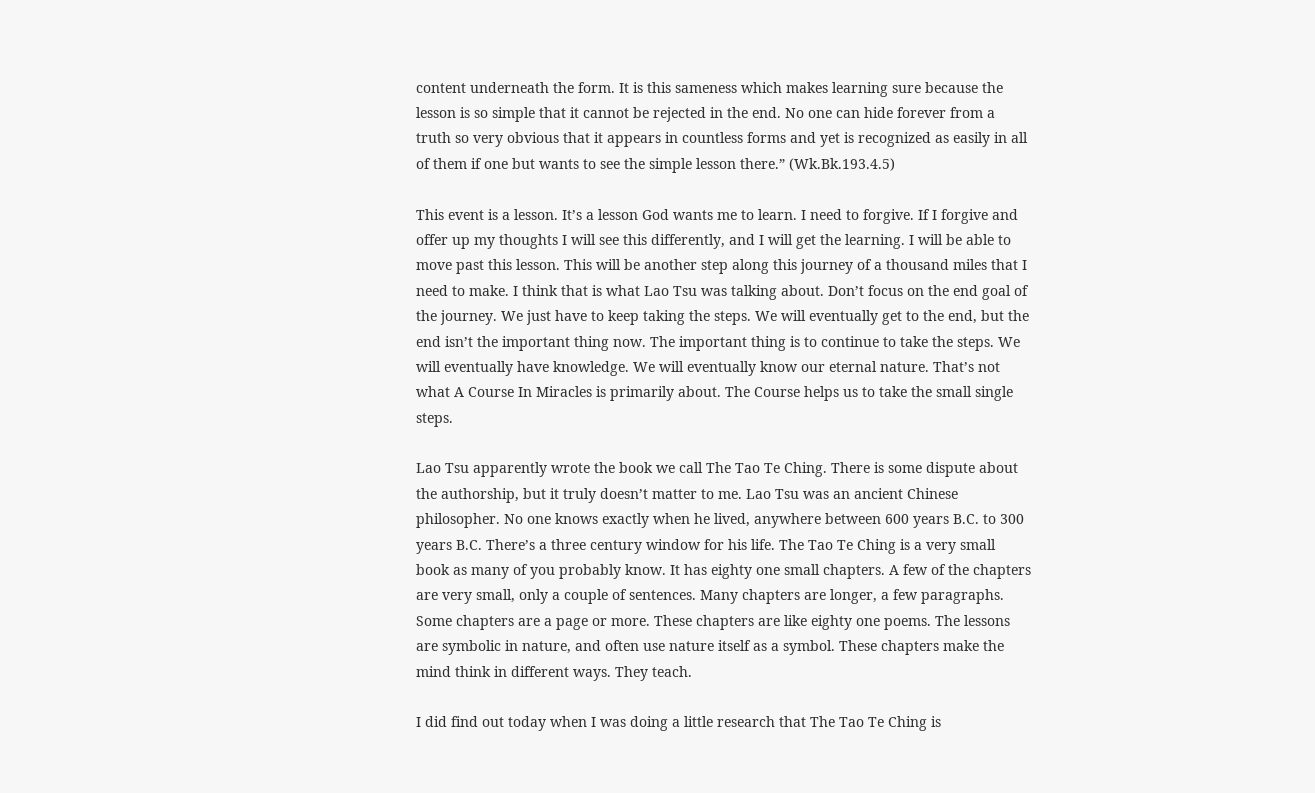content underneath the form. It is this sameness which makes learning sure because the lesson is so simple that it cannot be rejected in the end. No one can hide forever from a truth so very obvious that it appears in countless forms and yet is recognized as easily in all of them if one but wants to see the simple lesson there.” (Wk.Bk.193.4.5)

This event is a lesson. It’s a lesson God wants me to learn. I need to forgive. If I forgive and offer up my thoughts I will see this differently, and I will get the learning. I will be able to move past this lesson. This will be another step along this journey of a thousand miles that I need to make. I think that is what Lao Tsu was talking about. Don’t focus on the end goal of the journey. We just have to keep taking the steps. We will eventually get to the end, but the end isn’t the important thing now. The important thing is to continue to take the steps. We will eventually have knowledge. We will eventually know our eternal nature. That’s not what A Course In Miracles is primarily about. The Course helps us to take the small single steps.

Lao Tsu apparently wrote the book we call The Tao Te Ching. There is some dispute about the authorship, but it truly doesn’t matter to me. Lao Tsu was an ancient Chinese philosopher. No one knows exactly when he lived, anywhere between 600 years B.C. to 300 years B.C. There’s a three century window for his life. The Tao Te Ching is a very small book as many of you probably know. It has eighty one small chapters. A few of the chapters are very small, only a couple of sentences. Many chapters are longer, a few paragraphs. Some chapters are a page or more. These chapters are like eighty one poems. The lessons are symbolic in nature, and often use nature itself as a symbol. These chapters make the mind think in different ways. They teach.

I did find out today when I was doing a little research that The Tao Te Ching is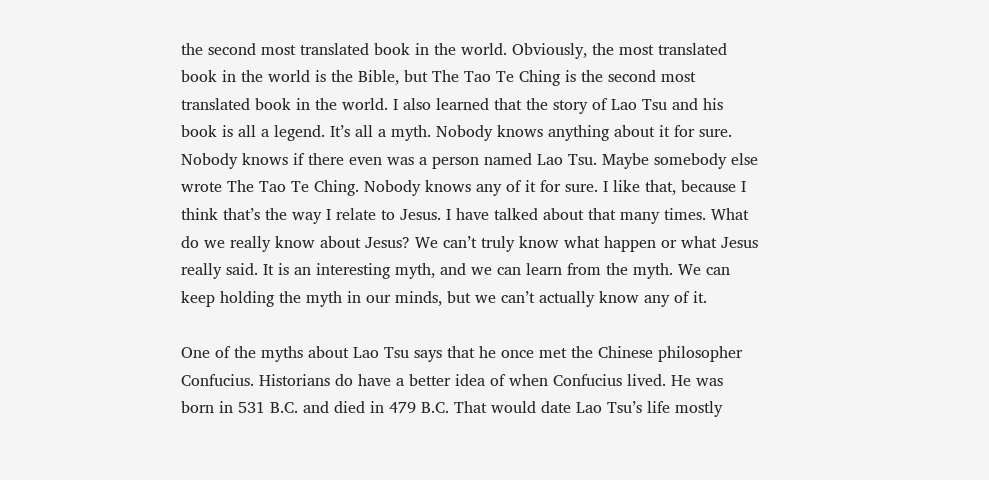the second most translated book in the world. Obviously, the most translated book in the world is the Bible, but The Tao Te Ching is the second most translated book in the world. I also learned that the story of Lao Tsu and his book is all a legend. It’s all a myth. Nobody knows anything about it for sure. Nobody knows if there even was a person named Lao Tsu. Maybe somebody else wrote The Tao Te Ching. Nobody knows any of it for sure. I like that, because I think that’s the way I relate to Jesus. I have talked about that many times. What do we really know about Jesus? We can’t truly know what happen or what Jesus really said. It is an interesting myth, and we can learn from the myth. We can keep holding the myth in our minds, but we can’t actually know any of it.

One of the myths about Lao Tsu says that he once met the Chinese philosopher Confucius. Historians do have a better idea of when Confucius lived. He was born in 531 B.C. and died in 479 B.C. That would date Lao Tsu’s life mostly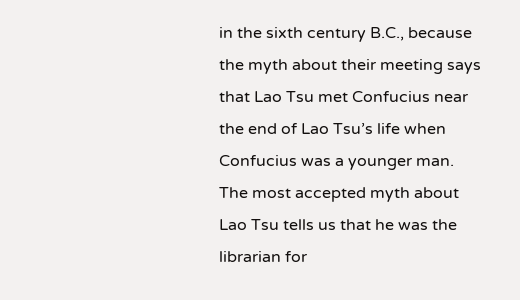in the sixth century B.C., because the myth about their meeting says that Lao Tsu met Confucius near the end of Lao Tsu’s life when Confucius was a younger man. The most accepted myth about Lao Tsu tells us that he was the librarian for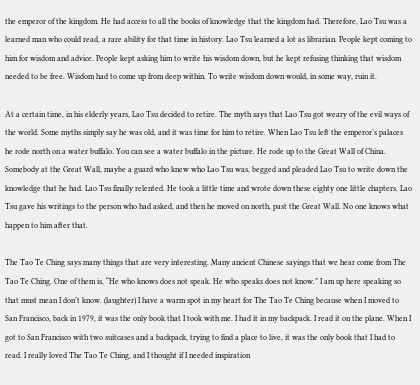the emperor of the kingdom. He had access to all the books of knowledge that the kingdom had. Therefore, Lao Tsu was a learned man who could read, a rare ability for that time in history. Lao Tsu learned a lot as librarian. People kept coming to him for wisdom and advice. People kept asking him to write his wisdom down, but he kept refusing thinking that wisdom needed to be free. Wisdom had to come up from deep within. To write wisdom down would, in some way, ruin it.

At a certain time, in his elderly years, Lao Tsu decided to retire. The myth says that Lao Tsu got weary of the evil ways of the world. Some myths simply say he was old, and it was time for him to retire. When Lao Tsu left the emperor’s palaces he rode north on a water buffalo. You can see a water buffalo in the picture. He rode up to the Great Wall of China. Somebody at the Great Wall, maybe a guard who knew who Lao Tsu was, begged and pleaded Lao Tsu to write down the knowledge that he had. Lao Tsu finally relented. He took a little time and wrote down these eighty one little chapters. Lao Tsu gave his writings to the person who had asked, and then he moved on north, past the Great Wall. No one knows what happen to him after that.

The Tao Te Ching says many things that are very interesting. Many ancient Chinese sayings that we hear come from The Tao Te Ching. One of them is, “He who knows does not speak. He who speaks does not know.” I am up here speaking so that must mean I don’t know. (laughter) I have a warm spot in my heart for The Tao Te Ching because when I moved to San Francisco, back in 1979, it was the only book that I took with me. I had it in my backpack. I read it on the plane. When I got to San Francisco with two suitcases and a backpack, trying to find a place to live, it was the only book that I had to read. I really loved The Tao Te Ching, and I thought if I needed inspiration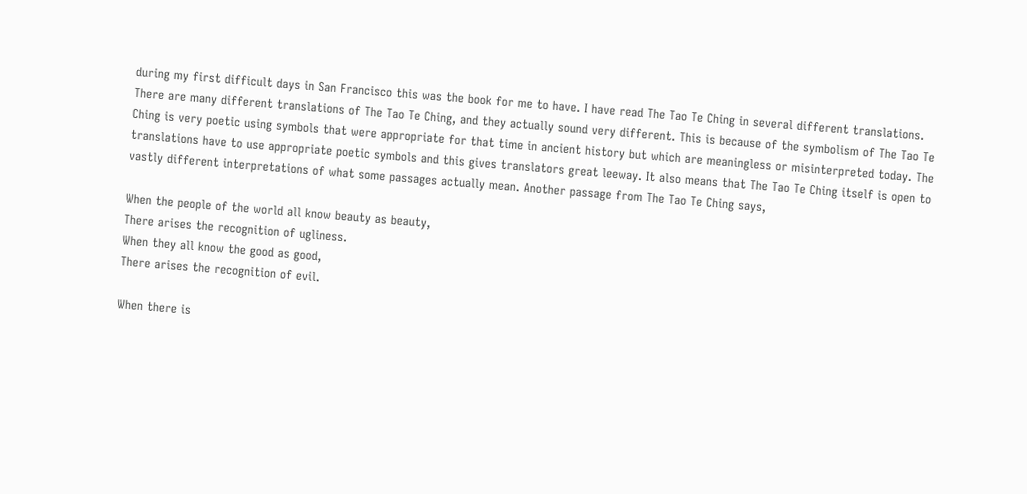during my first difficult days in San Francisco this was the book for me to have. I have read The Tao Te Ching in several different translations. There are many different translations of The Tao Te Ching, and they actually sound very different. This is because of the symbolism of The Tao Te Ching is very poetic using symbols that were appropriate for that time in ancient history but which are meaningless or misinterpreted today. The translations have to use appropriate poetic symbols and this gives translators great leeway. It also means that The Tao Te Ching itself is open to vastly different interpretations of what some passages actually mean. Another passage from The Tao Te Ching says,

When the people of the world all know beauty as beauty,
There arises the recognition of ugliness.
When they all know the good as good,
There arises the recognition of evil.

When there is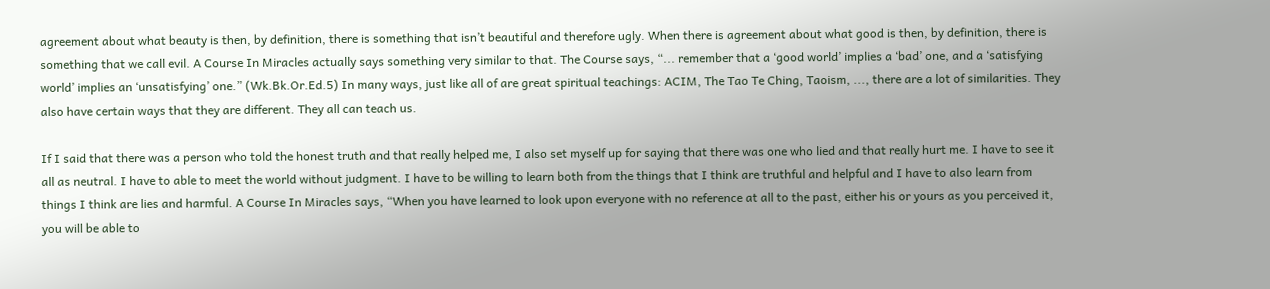agreement about what beauty is then, by definition, there is something that isn’t beautiful and therefore ugly. When there is agreement about what good is then, by definition, there is something that we call evil. A Course In Miracles actually says something very similar to that. The Course says, “... remember that a ‘good world’ implies a ‘bad’ one, and a ‘satisfying world’ implies an ‘unsatisfying’ one.” (Wk.Bk.Or.Ed.5) In many ways, just like all of are great spiritual teachings: ACIM, The Tao Te Ching, Taoism, ..., there are a lot of similarities. They also have certain ways that they are different. They all can teach us.

If I said that there was a person who told the honest truth and that really helped me, I also set myself up for saying that there was one who lied and that really hurt me. I have to see it all as neutral. I have to able to meet the world without judgment. I have to be willing to learn both from the things that I think are truthful and helpful and I have to also learn from things I think are lies and harmful. A Course In Miracles says, “When you have learned to look upon everyone with no reference at all to the past, either his or yours as you perceived it, you will be able to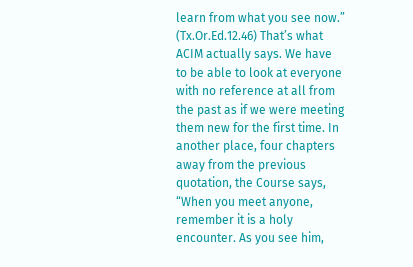learn from what you see now.” (Tx.Or.Ed.12.46) That’s what ACIM actually says. We have to be able to look at everyone with no reference at all from the past as if we were meeting them new for the first time. In another place, four chapters away from the previous quotation, the Course says, “When you meet anyone, remember it is a holy encounter. As you see him,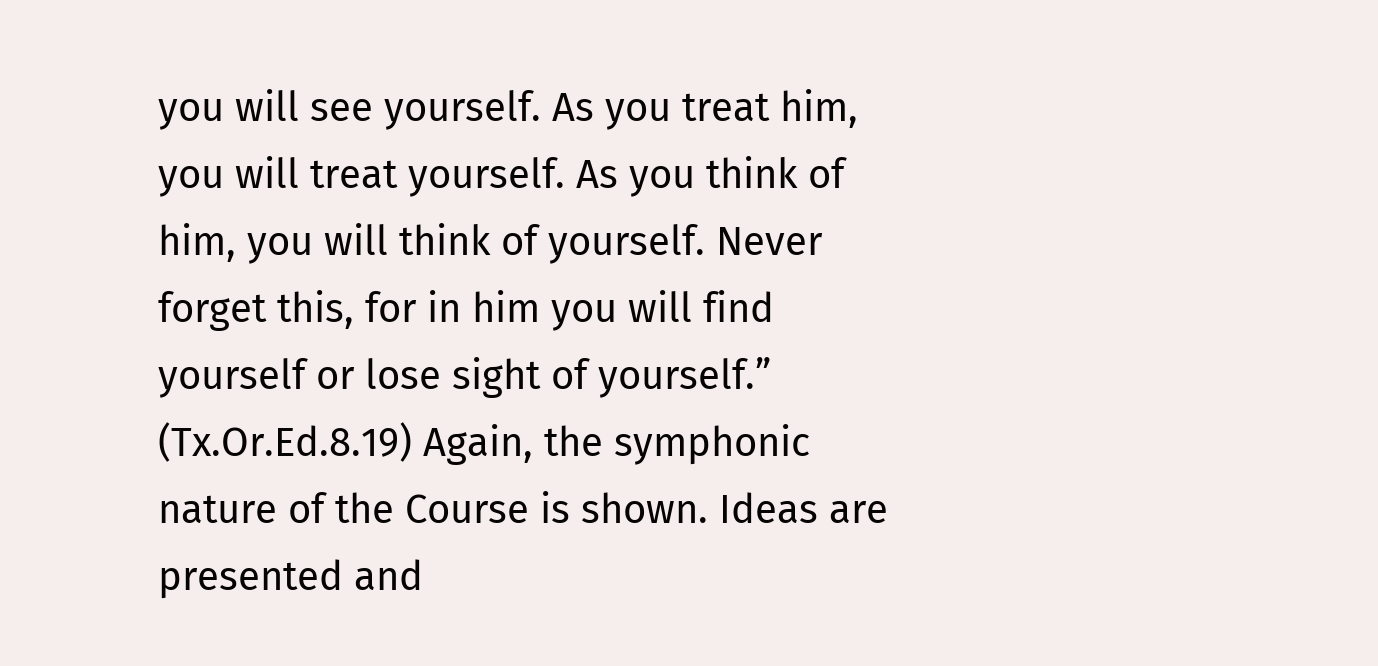you will see yourself. As you treat him, you will treat yourself. As you think of him, you will think of yourself. Never forget this, for in him you will find yourself or lose sight of yourself.” (Tx.Or.Ed.8.19) Again, the symphonic nature of the Course is shown. Ideas are presented and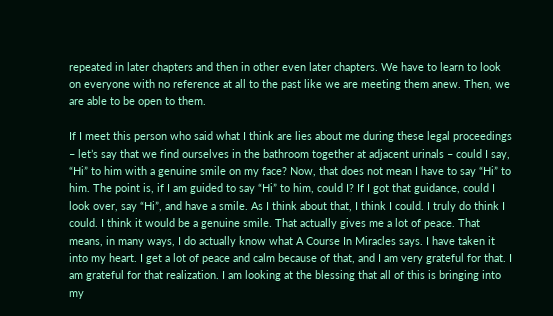repeated in later chapters and then in other even later chapters. We have to learn to look on everyone with no reference at all to the past like we are meeting them anew. Then, we are able to be open to them.

If I meet this person who said what I think are lies about me during these legal proceedings – let’s say that we find ourselves in the bathroom together at adjacent urinals – could I say, “Hi” to him with a genuine smile on my face? Now, that does not mean I have to say “Hi” to him. The point is, if I am guided to say “Hi” to him, could I? If I got that guidance, could I look over, say “Hi”, and have a smile. As I think about that, I think I could. I truly do think I could. I think it would be a genuine smile. That actually gives me a lot of peace. That means, in many ways, I do actually know what A Course In Miracles says. I have taken it into my heart. I get a lot of peace and calm because of that, and I am very grateful for that. I am grateful for that realization. I am looking at the blessing that all of this is bringing into my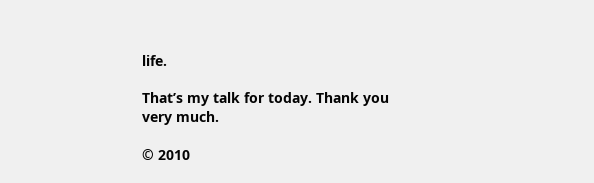life.

That’s my talk for today. Thank you very much.

© 2010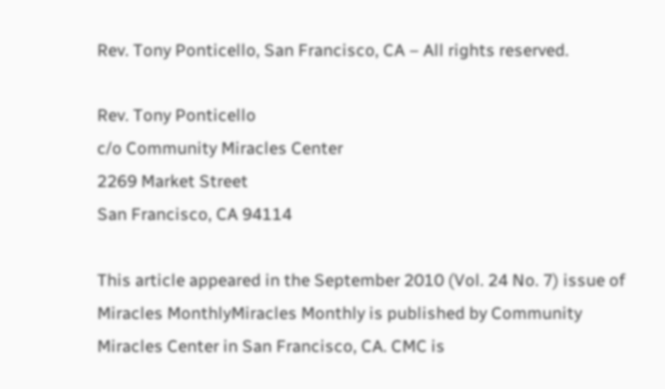Rev. Tony Ponticello, San Francisco, CA – All rights reserved.

Rev. Tony Ponticello
c/o Community Miracles Center
2269 Market Street
San Francisco, CA 94114

This article appeared in the September 2010 (Vol. 24 No. 7) issue of Miracles MonthlyMiracles Monthly is published by Community Miracles Center in San Francisco, CA. CMC is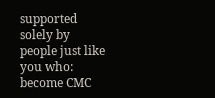supported solely by people just like you who: become CMC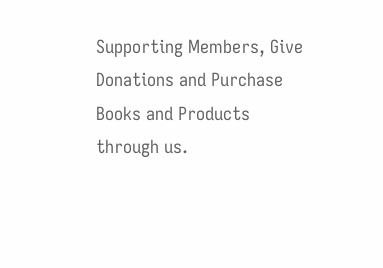Supporting Members, Give Donations and Purchase Books and Products through us.